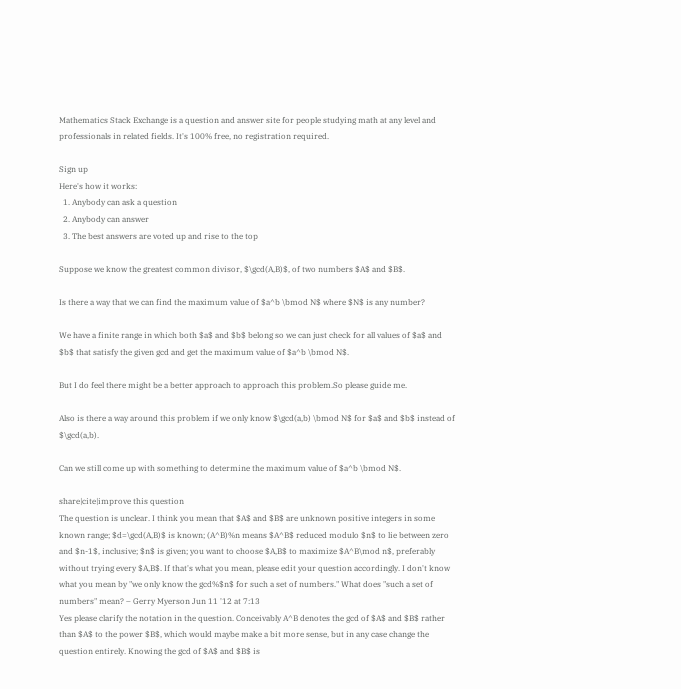Mathematics Stack Exchange is a question and answer site for people studying math at any level and professionals in related fields. It's 100% free, no registration required.

Sign up
Here's how it works:
  1. Anybody can ask a question
  2. Anybody can answer
  3. The best answers are voted up and rise to the top

Suppose we know the greatest common divisor, $\gcd(A,B)$, of two numbers $A$ and $B$.

Is there a way that we can find the maximum value of $a^b \bmod N$ where $N$ is any number?

We have a finite range in which both $a$ and $b$ belong so we can just check for all values of $a$ and $b$ that satisfy the given gcd and get the maximum value of $a^b \bmod N$.

But I do feel there might be a better approach to approach this problem.So please guide me.

Also is there a way around this problem if we only know $\gcd(a,b) \bmod N$ for $a$ and $b$ instead of $\gcd(a,b).

Can we still come up with something to determine the maximum value of $a^b \bmod N$.

share|cite|improve this question
The question is unclear. I think you mean that $A$ and $B$ are unknown positive integers in some known range; $d=\gcd(A,B)$ is known; (A^B)%n means $A^B$ reduced modulo $n$ to lie between zero and $n-1$, inclusive; $n$ is given; you want to choose $A,B$ to maximize $A^B\mod n$, preferably without trying every $A,B$. If that's what you mean, please edit your question accordingly. I don't know what you mean by "we only know the gcd%$n$ for such a set of numbers." What does "such a set of numbers" mean? – Gerry Myerson Jun 11 '12 at 7:13
Yes please clarify the notation in the question. Conceivably A^B denotes the gcd of $A$ and $B$ rather than $A$ to the power $B$, which would maybe make a bit more sense, but in any case change the question entirely. Knowing the gcd of $A$ and $B$ is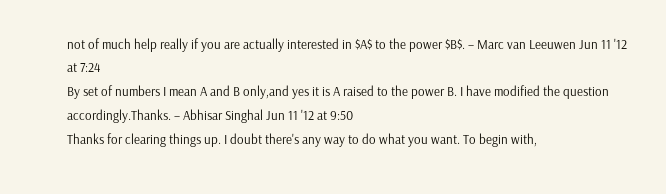not of much help really if you are actually interested in $A$ to the power $B$. – Marc van Leeuwen Jun 11 '12 at 7:24
By set of numbers I mean A and B only,and yes it is A raised to the power B. I have modified the question accordingly.Thanks. – Abhisar Singhal Jun 11 '12 at 9:50
Thanks for clearing things up. I doubt there's any way to do what you want. To begin with,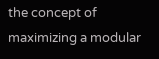the concept of maximizing a modular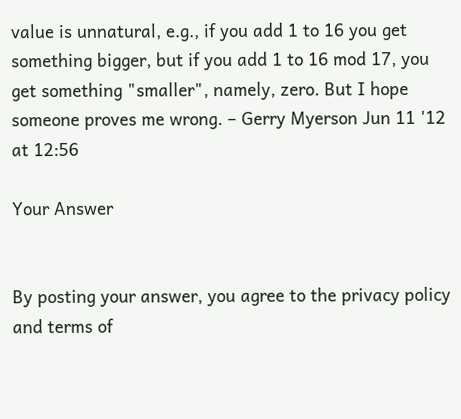value is unnatural, e.g., if you add 1 to 16 you get something bigger, but if you add 1 to 16 mod 17, you get something "smaller", namely, zero. But I hope someone proves me wrong. – Gerry Myerson Jun 11 '12 at 12:56

Your Answer


By posting your answer, you agree to the privacy policy and terms of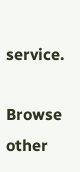service.

Browse other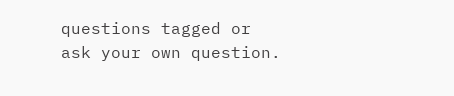questions tagged or ask your own question.